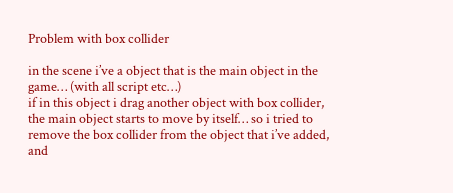Problem with box collider

in the scene i’ve a object that is the main object in the game… (with all script etc…)
if in this object i drag another object with box collider, the main object starts to move by itself… so i tried to remove the box collider from the object that i’ve added, and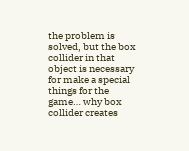the problem is solved, but the box collider in that object is necessary for make a special things for the game… why box collider creates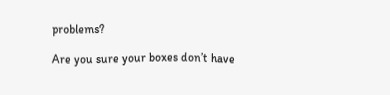problems?

Are you sure your boxes don’t have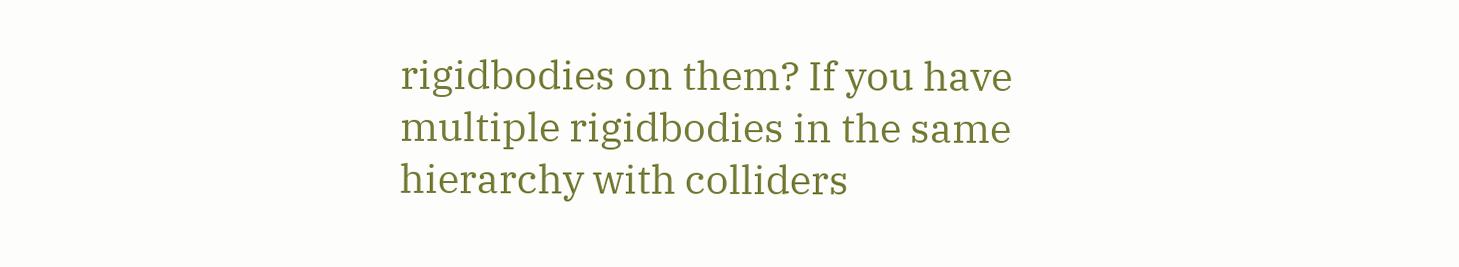rigidbodies on them? If you have multiple rigidbodies in the same hierarchy with colliders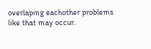overlaping eachother problems like that may occur.